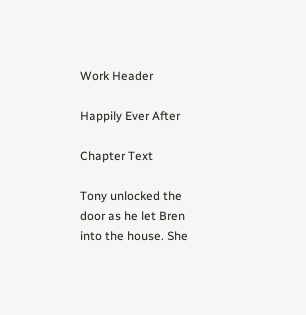Work Header

Happily Ever After

Chapter Text

Tony unlocked the door as he let Bren into the house. She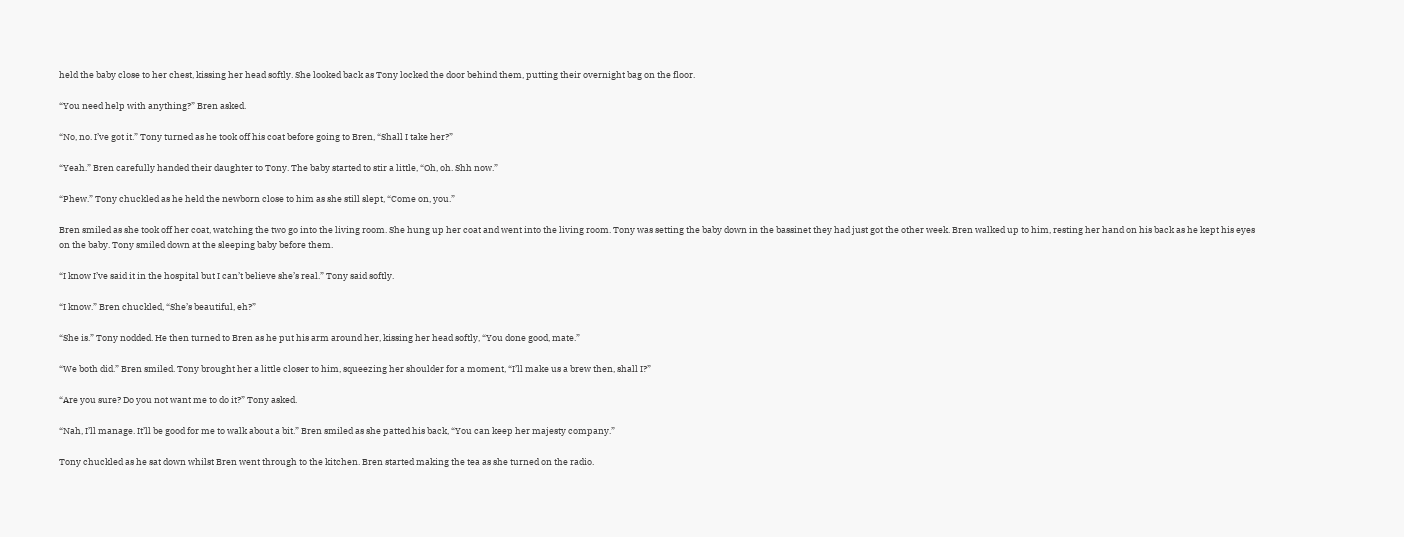held the baby close to her chest, kissing her head softly. She looked back as Tony locked the door behind them, putting their overnight bag on the floor.

“You need help with anything?” Bren asked.

“No, no. I’ve got it.” Tony turned as he took off his coat before going to Bren, “Shall I take her?”

“Yeah.” Bren carefully handed their daughter to Tony. The baby started to stir a little, “Oh, oh. Shh now.”

“Phew.” Tony chuckled as he held the newborn close to him as she still slept, “Come on, you.”

Bren smiled as she took off her coat, watching the two go into the living room. She hung up her coat and went into the living room. Tony was setting the baby down in the bassinet they had just got the other week. Bren walked up to him, resting her hand on his back as he kept his eyes on the baby. Tony smiled down at the sleeping baby before them.

“I know I’ve said it in the hospital but I can’t believe she’s real.” Tony said softly.

“I know.” Bren chuckled, “She’s beautiful, eh?”

“She is.” Tony nodded. He then turned to Bren as he put his arm around her, kissing her head softly, “You done good, mate.”

“We both did.” Bren smiled. Tony brought her a little closer to him, squeezing her shoulder for a moment, “I’ll make us a brew then, shall I?”

“Are you sure? Do you not want me to do it?” Tony asked.

“Nah, I’ll manage. It’ll be good for me to walk about a bit.” Bren smiled as she patted his back, “You can keep her majesty company.”

Tony chuckled as he sat down whilst Bren went through to the kitchen. Bren started making the tea as she turned on the radio.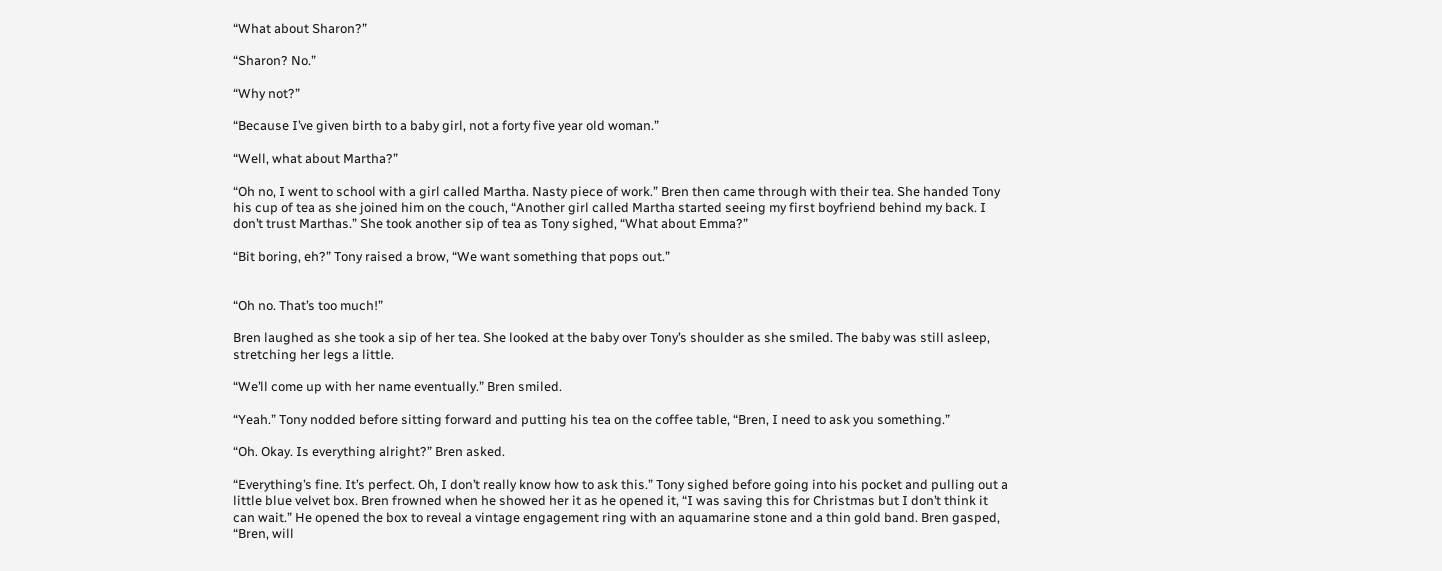“What about Sharon?”

“Sharon? No.”

“Why not?”

“Because I’ve given birth to a baby girl, not a forty five year old woman.”

“Well, what about Martha?”

“Oh no, I went to school with a girl called Martha. Nasty piece of work.” Bren then came through with their tea. She handed Tony his cup of tea as she joined him on the couch, “Another girl called Martha started seeing my first boyfriend behind my back. I don’t trust Marthas.” She took another sip of tea as Tony sighed, “What about Emma?”

“Bit boring, eh?” Tony raised a brow, “We want something that pops out.”


“Oh no. That’s too much!”

Bren laughed as she took a sip of her tea. She looked at the baby over Tony’s shoulder as she smiled. The baby was still asleep, stretching her legs a little.

“We’ll come up with her name eventually.” Bren smiled.

“Yeah.” Tony nodded before sitting forward and putting his tea on the coffee table, “Bren, I need to ask you something.”

“Oh. Okay. Is everything alright?” Bren asked.

“Everything’s fine. It’s perfect. Oh, I don’t really know how to ask this.” Tony sighed before going into his pocket and pulling out a little blue velvet box. Bren frowned when he showed her it as he opened it, “I was saving this for Christmas but I don’t think it can wait.” He opened the box to reveal a vintage engagement ring with an aquamarine stone and a thin gold band. Bren gasped, “Bren, will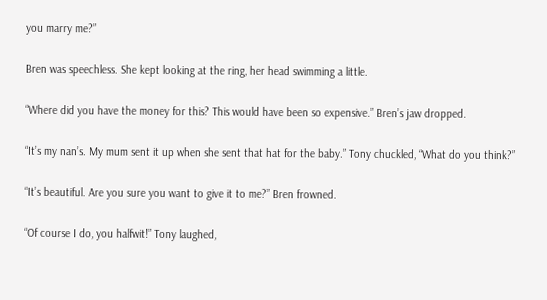you marry me?”

Bren was speechless. She kept looking at the ring, her head swimming a little.

“Where did you have the money for this? This would have been so expensive.” Bren’s jaw dropped.

“It’s my nan’s. My mum sent it up when she sent that hat for the baby.” Tony chuckled, “What do you think?”

“It’s beautiful. Are you sure you want to give it to me?” Bren frowned.

“Of course I do, you halfwit!” Tony laughed,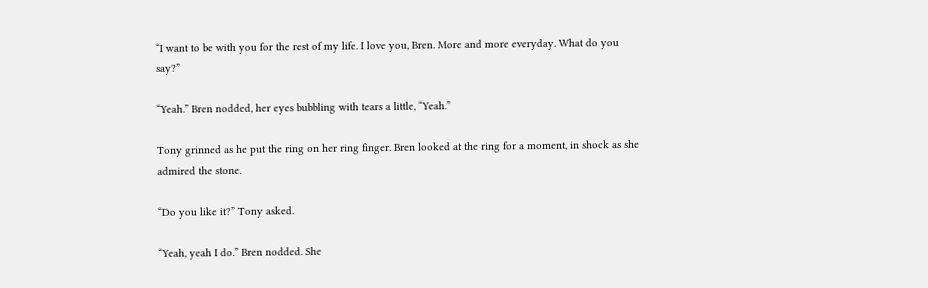“I want to be with you for the rest of my life. I love you, Bren. More and more everyday. What do you say?”

“Yeah.” Bren nodded, her eyes bubbling with tears a little, “Yeah.”

Tony grinned as he put the ring on her ring finger. Bren looked at the ring for a moment, in shock as she admired the stone.

“Do you like it?” Tony asked.

“Yeah, yeah I do.” Bren nodded. She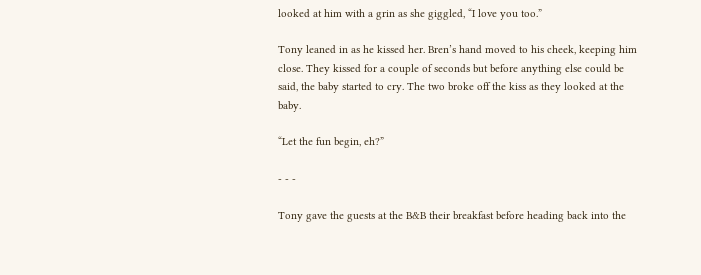looked at him with a grin as she giggled, “I love you too.”

Tony leaned in as he kissed her. Bren’s hand moved to his cheek, keeping him close. They kissed for a couple of seconds but before anything else could be said, the baby started to cry. The two broke off the kiss as they looked at the baby.

“Let the fun begin, eh?”

- - -

Tony gave the guests at the B&B their breakfast before heading back into the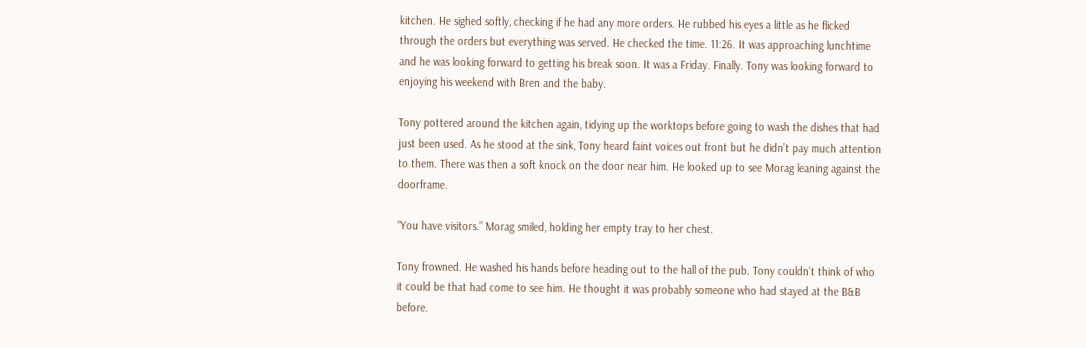kitchen. He sighed softly, checking if he had any more orders. He rubbed his eyes a little as he flicked through the orders but everything was served. He checked the time. 11:26. It was approaching lunchtime and he was looking forward to getting his break soon. It was a Friday. Finally. Tony was looking forward to enjoying his weekend with Bren and the baby.

Tony pottered around the kitchen again, tidying up the worktops before going to wash the dishes that had just been used. As he stood at the sink, Tony heard faint voices out front but he didn’t pay much attention to them. There was then a soft knock on the door near him. He looked up to see Morag leaning against the doorframe.

“You have visitors.” Morag smiled, holding her empty tray to her chest.

Tony frowned. He washed his hands before heading out to the hall of the pub. Tony couldn’t think of who it could be that had come to see him. He thought it was probably someone who had stayed at the B&B before.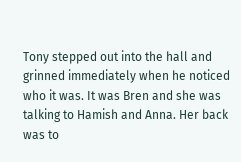Tony stepped out into the hall and grinned immediately when he noticed who it was. It was Bren and she was talking to Hamish and Anna. Her back was to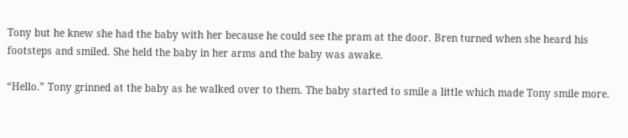Tony but he knew she had the baby with her because he could see the pram at the door. Bren turned when she heard his footsteps and smiled. She held the baby in her arms and the baby was awake.

“Hello.” Tony grinned at the baby as he walked over to them. The baby started to smile a little which made Tony smile more.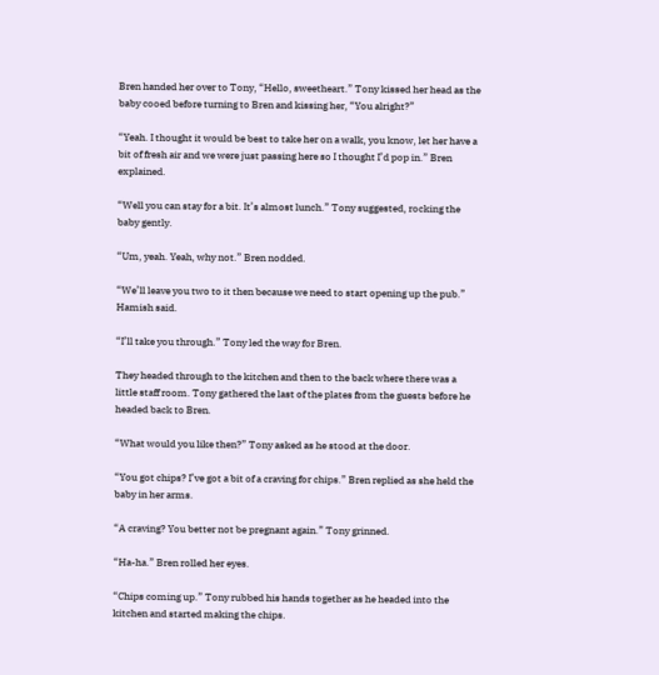Bren handed her over to Tony, “Hello, sweetheart.” Tony kissed her head as the baby cooed before turning to Bren and kissing her, “You alright?”

“Yeah. I thought it would be best to take her on a walk, you know, let her have a bit of fresh air and we were just passing here so I thought I’d pop in.” Bren explained.

“Well you can stay for a bit. It’s almost lunch.” Tony suggested, rocking the baby gently.

“Um, yeah. Yeah, why not.” Bren nodded.

“We’ll leave you two to it then because we need to start opening up the pub.” Hamish said.

“I’ll take you through.” Tony led the way for Bren.

They headed through to the kitchen and then to the back where there was a little staff room. Tony gathered the last of the plates from the guests before he headed back to Bren.

“What would you like then?” Tony asked as he stood at the door.

“You got chips? I’ve got a bit of a craving for chips.” Bren replied as she held the baby in her arms.

“A craving? You better not be pregnant again.” Tony grinned.

“Ha-ha.” Bren rolled her eyes.

“Chips coming up.” Tony rubbed his hands together as he headed into the kitchen and started making the chips.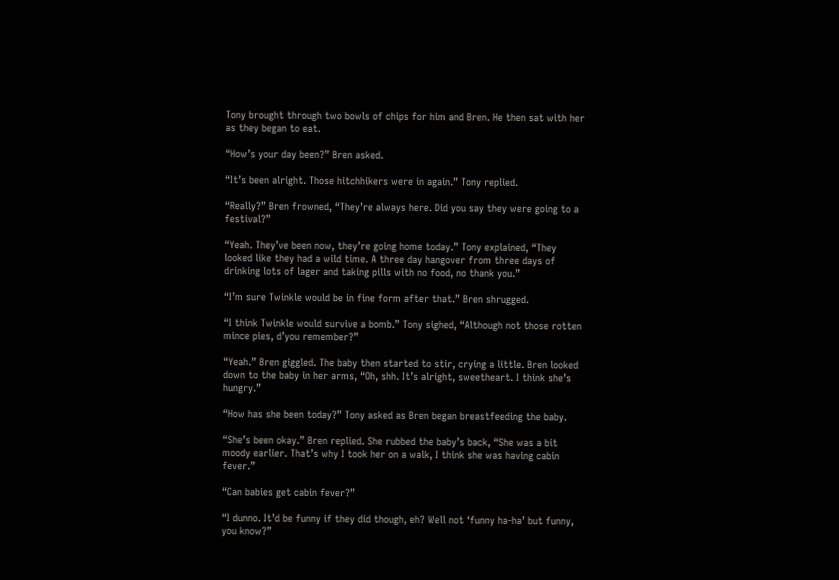Tony brought through two bowls of chips for him and Bren. He then sat with her as they began to eat.

“How’s your day been?” Bren asked.

“It’s been alright. Those hitchhikers were in again.” Tony replied.

“Really?” Bren frowned, “They’re always here. Did you say they were going to a festival?”

“Yeah. They’ve been now, they’re going home today.” Tony explained, “They looked like they had a wild time. A three day hangover from three days of drinking lots of lager and taking pills with no food, no thank you.”

“I’m sure Twinkle would be in fine form after that.” Bren shrugged.

“I think Twinkle would survive a bomb.” Tony sighed, “Although not those rotten mince pies, d’you remember?”

“Yeah.” Bren giggled. The baby then started to stir, crying a little. Bren looked down to the baby in her arms, “Oh, shh. It’s alright, sweetheart. I think she’s hungry.”

“How has she been today?” Tony asked as Bren began breastfeeding the baby.

“She’s been okay.” Bren replied. She rubbed the baby’s back, “She was a bit moody earlier. That’s why I took her on a walk, I think she was having cabin fever.”

“Can babies get cabin fever?”

“I dunno. It’d be funny if they did though, eh? Well not ‘funny ha-ha’ but funny, you know?”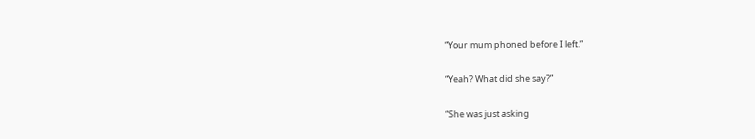“Your mum phoned before I left.”

“Yeah? What did she say?”

“She was just asking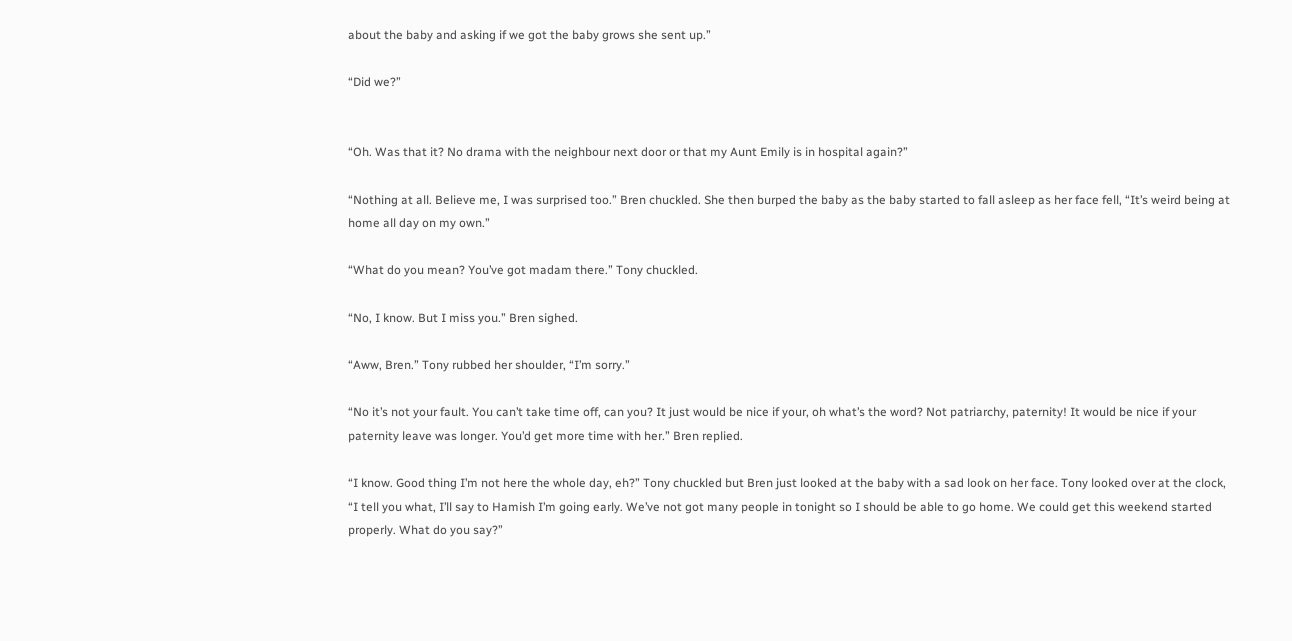about the baby and asking if we got the baby grows she sent up.”

“Did we?”


“Oh. Was that it? No drama with the neighbour next door or that my Aunt Emily is in hospital again?”

“Nothing at all. Believe me, I was surprised too.” Bren chuckled. She then burped the baby as the baby started to fall asleep as her face fell, “It’s weird being at home all day on my own.”

“What do you mean? You’ve got madam there.” Tony chuckled.

“No, I know. But I miss you.” Bren sighed.

“Aww, Bren.” Tony rubbed her shoulder, “I’m sorry.”

“No it’s not your fault. You can’t take time off, can you? It just would be nice if your, oh what’s the word? Not patriarchy, paternity! It would be nice if your paternity leave was longer. You’d get more time with her.” Bren replied.

“I know. Good thing I’m not here the whole day, eh?” Tony chuckled but Bren just looked at the baby with a sad look on her face. Tony looked over at the clock, “I tell you what, I’ll say to Hamish I’m going early. We’ve not got many people in tonight so I should be able to go home. We could get this weekend started properly. What do you say?”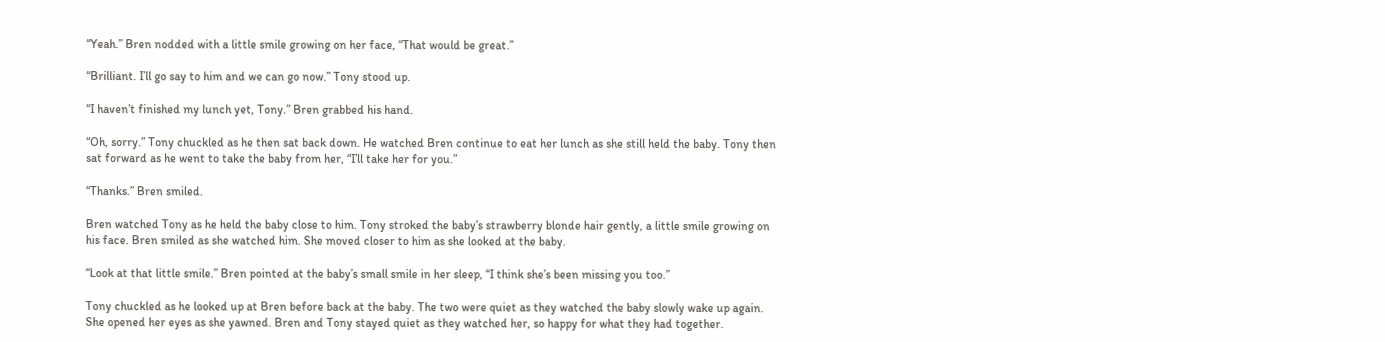“Yeah.” Bren nodded with a little smile growing on her face, “That would be great.”

“Brilliant. I’ll go say to him and we can go now.” Tony stood up.

“I haven’t finished my lunch yet, Tony.” Bren grabbed his hand.

“Oh, sorry.” Tony chuckled as he then sat back down. He watched Bren continue to eat her lunch as she still held the baby. Tony then sat forward as he went to take the baby from her, “I’ll take her for you.”

“Thanks.” Bren smiled.

Bren watched Tony as he held the baby close to him. Tony stroked the baby’s strawberry blonde hair gently, a little smile growing on his face. Bren smiled as she watched him. She moved closer to him as she looked at the baby.

“Look at that little smile.” Bren pointed at the baby’s small smile in her sleep, “I think she’s been missing you too.”

Tony chuckled as he looked up at Bren before back at the baby. The two were quiet as they watched the baby slowly wake up again. She opened her eyes as she yawned. Bren and Tony stayed quiet as they watched her, so happy for what they had together.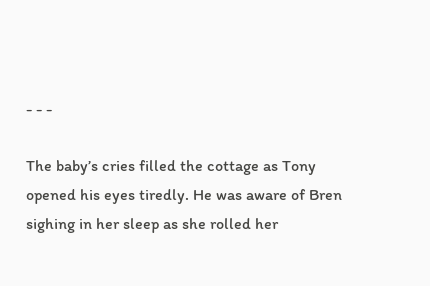- - -

The baby’s cries filled the cottage as Tony opened his eyes tiredly. He was aware of Bren sighing in her sleep as she rolled her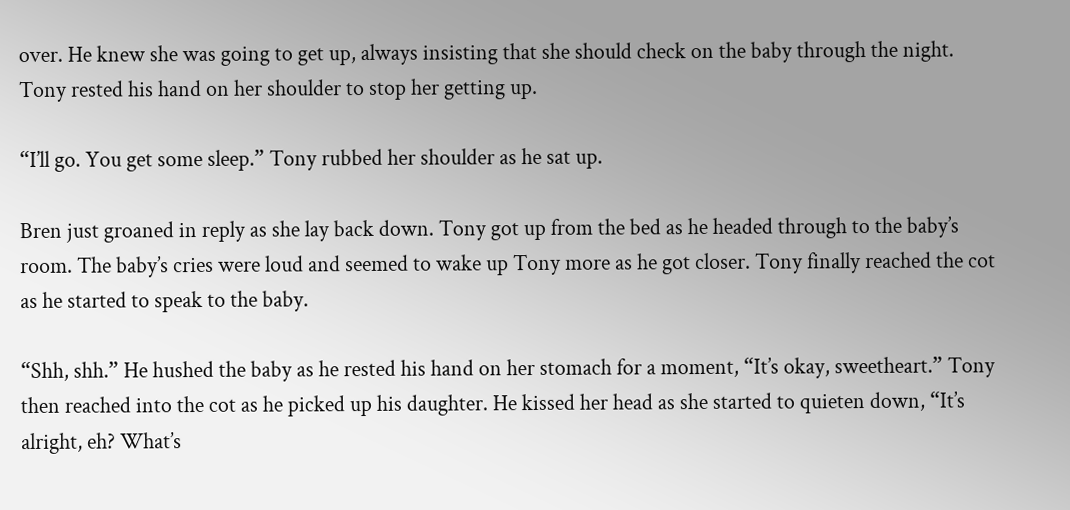over. He knew she was going to get up, always insisting that she should check on the baby through the night. Tony rested his hand on her shoulder to stop her getting up.

“I’ll go. You get some sleep.” Tony rubbed her shoulder as he sat up.

Bren just groaned in reply as she lay back down. Tony got up from the bed as he headed through to the baby’s room. The baby’s cries were loud and seemed to wake up Tony more as he got closer. Tony finally reached the cot as he started to speak to the baby.

“Shh, shh.” He hushed the baby as he rested his hand on her stomach for a moment, “It’s okay, sweetheart.” Tony then reached into the cot as he picked up his daughter. He kissed her head as she started to quieten down, “It’s alright, eh? What’s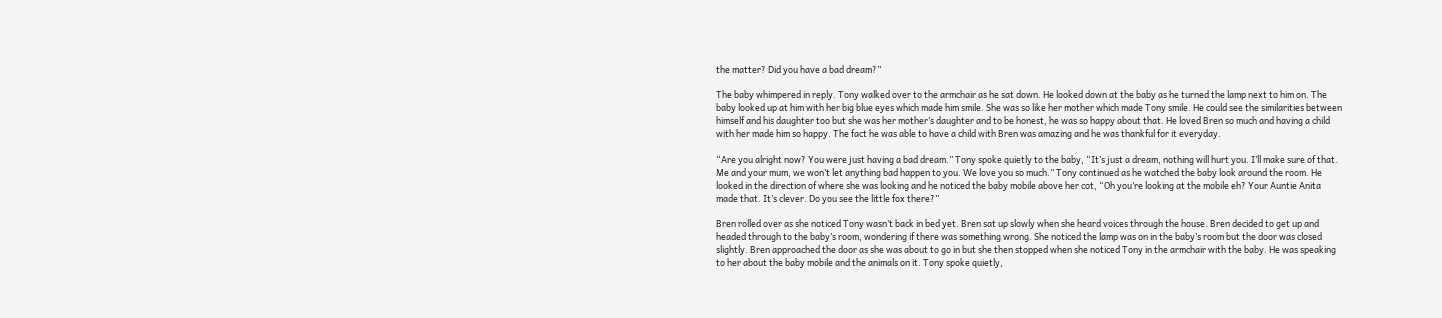the matter? Did you have a bad dream?”

The baby whimpered in reply. Tony walked over to the armchair as he sat down. He looked down at the baby as he turned the lamp next to him on. The baby looked up at him with her big blue eyes which made him smile. She was so like her mother which made Tony smile. He could see the similarities between himself and his daughter too but she was her mother’s daughter and to be honest, he was so happy about that. He loved Bren so much and having a child with her made him so happy. The fact he was able to have a child with Bren was amazing and he was thankful for it everyday.

“Are you alright now? You were just having a bad dream.” Tony spoke quietly to the baby, “It’s just a dream, nothing will hurt you. I’ll make sure of that. Me and your mum, we won’t let anything bad happen to you. We love you so much.” Tony continued as he watched the baby look around the room. He looked in the direction of where she was looking and he noticed the baby mobile above her cot, “Oh you’re looking at the mobile eh? Your Auntie Anita made that. It’s clever. Do you see the little fox there?”

Bren rolled over as she noticed Tony wasn’t back in bed yet. Bren sat up slowly when she heard voices through the house. Bren decided to get up and headed through to the baby’s room, wondering if there was something wrong. She noticed the lamp was on in the baby’s room but the door was closed slightly. Bren approached the door as she was about to go in but she then stopped when she noticed Tony in the armchair with the baby. He was speaking to her about the baby mobile and the animals on it. Tony spoke quietly,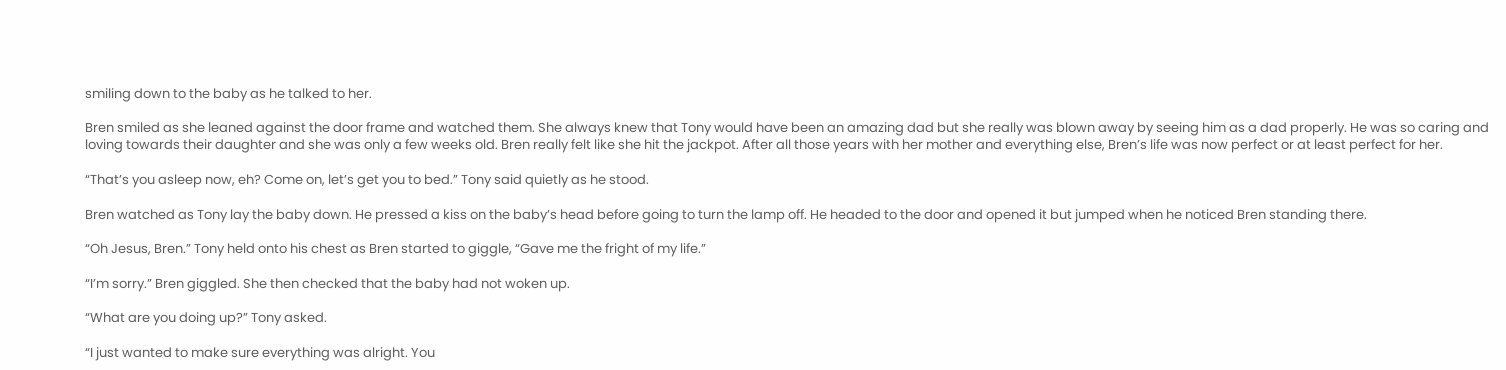smiling down to the baby as he talked to her.

Bren smiled as she leaned against the door frame and watched them. She always knew that Tony would have been an amazing dad but she really was blown away by seeing him as a dad properly. He was so caring and loving towards their daughter and she was only a few weeks old. Bren really felt like she hit the jackpot. After all those years with her mother and everything else, Bren’s life was now perfect or at least perfect for her.

“That’s you asleep now, eh? Come on, let’s get you to bed.” Tony said quietly as he stood.

Bren watched as Tony lay the baby down. He pressed a kiss on the baby’s head before going to turn the lamp off. He headed to the door and opened it but jumped when he noticed Bren standing there.

“Oh Jesus, Bren.” Tony held onto his chest as Bren started to giggle, “Gave me the fright of my life.”

“I’m sorry.” Bren giggled. She then checked that the baby had not woken up.

“What are you doing up?” Tony asked.

“I just wanted to make sure everything was alright. You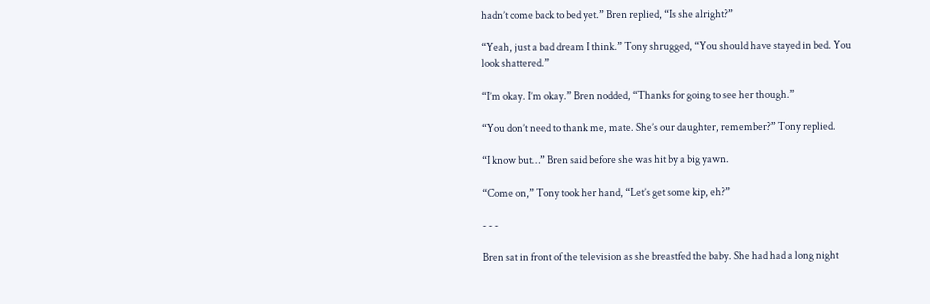hadn’t come back to bed yet.” Bren replied, “Is she alright?”

“Yeah, just a bad dream I think.” Tony shrugged, “You should have stayed in bed. You look shattered.”

“I’m okay. I’m okay.” Bren nodded, “Thanks for going to see her though.”

“You don’t need to thank me, mate. She’s our daughter, remember?” Tony replied.

“I know but…” Bren said before she was hit by a big yawn.

“Come on,” Tony took her hand, “Let’s get some kip, eh?”

- - -

Bren sat in front of the television as she breastfed the baby. She had had a long night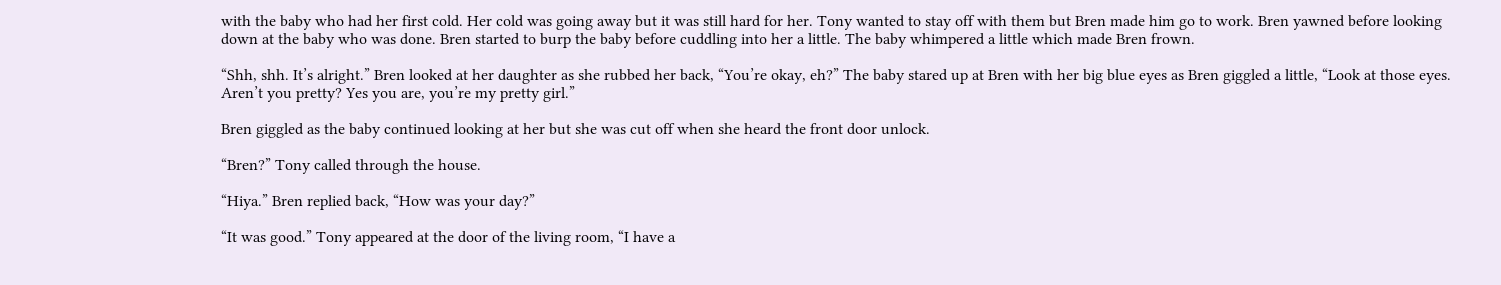with the baby who had her first cold. Her cold was going away but it was still hard for her. Tony wanted to stay off with them but Bren made him go to work. Bren yawned before looking down at the baby who was done. Bren started to burp the baby before cuddling into her a little. The baby whimpered a little which made Bren frown.

“Shh, shh. It’s alright.” Bren looked at her daughter as she rubbed her back, “You’re okay, eh?” The baby stared up at Bren with her big blue eyes as Bren giggled a little, “Look at those eyes. Aren’t you pretty? Yes you are, you’re my pretty girl.”

Bren giggled as the baby continued looking at her but she was cut off when she heard the front door unlock.

“Bren?” Tony called through the house.

“Hiya.” Bren replied back, “How was your day?”

“It was good.” Tony appeared at the door of the living room, “I have a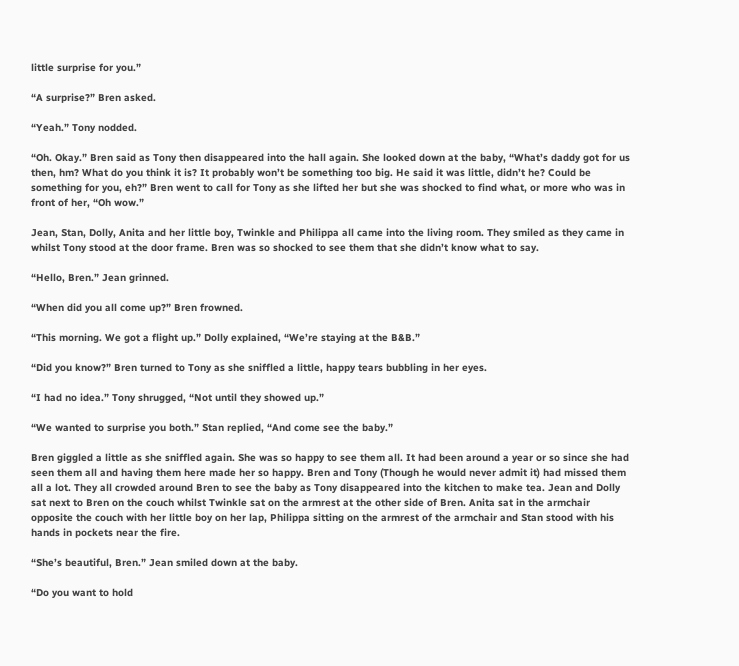little surprise for you.”

“A surprise?” Bren asked.

“Yeah.” Tony nodded.

“Oh. Okay.” Bren said as Tony then disappeared into the hall again. She looked down at the baby, “What’s daddy got for us then, hm? What do you think it is? It probably won’t be something too big. He said it was little, didn’t he? Could be something for you, eh?” Bren went to call for Tony as she lifted her but she was shocked to find what, or more who was in front of her, “Oh wow.”

Jean, Stan, Dolly, Anita and her little boy, Twinkle and Philippa all came into the living room. They smiled as they came in whilst Tony stood at the door frame. Bren was so shocked to see them that she didn’t know what to say.

“Hello, Bren.” Jean grinned.

“When did you all come up?” Bren frowned.

“This morning. We got a flight up.” Dolly explained, “We’re staying at the B&B.”

“Did you know?” Bren turned to Tony as she sniffled a little, happy tears bubbling in her eyes.

“I had no idea.” Tony shrugged, “Not until they showed up.”

“We wanted to surprise you both.” Stan replied, “And come see the baby.”

Bren giggled a little as she sniffled again. She was so happy to see them all. It had been around a year or so since she had seen them all and having them here made her so happy. Bren and Tony (Though he would never admit it) had missed them all a lot. They all crowded around Bren to see the baby as Tony disappeared into the kitchen to make tea. Jean and Dolly sat next to Bren on the couch whilst Twinkle sat on the armrest at the other side of Bren. Anita sat in the armchair opposite the couch with her little boy on her lap, Philippa sitting on the armrest of the armchair and Stan stood with his hands in pockets near the fire.

“She’s beautiful, Bren.” Jean smiled down at the baby.

“Do you want to hold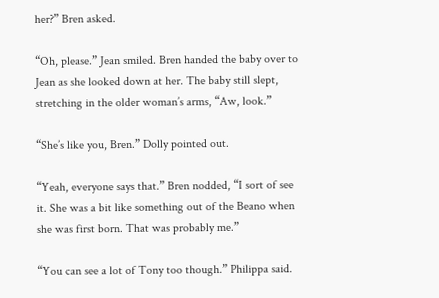her?” Bren asked.

“Oh, please.” Jean smiled. Bren handed the baby over to Jean as she looked down at her. The baby still slept, stretching in the older woman’s arms, “Aw, look.”

“She’s like you, Bren.” Dolly pointed out.

“Yeah, everyone says that.” Bren nodded, “I sort of see it. She was a bit like something out of the Beano when she was first born. That was probably me.”

“You can see a lot of Tony too though.” Philippa said.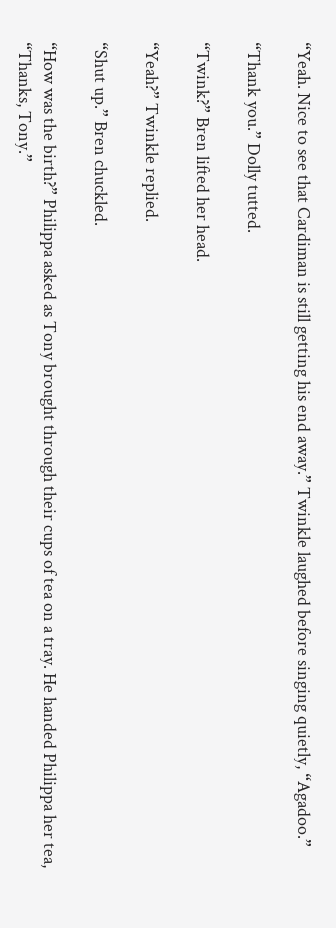“Yeah. Nice to see that Cardiman is still getting his end away.” Twinkle laughed before singing quietly, “Agadoo.”

“Thank you.” Dolly tutted.

“Twink?” Bren lifted her head.

“Yeah?” Twinkle replied.

“Shut up.” Bren chuckled.

“How was the birth?” Philippa asked as Tony brought through their cups of tea on a tray. He handed Philippa her tea, “Thanks, Tony.”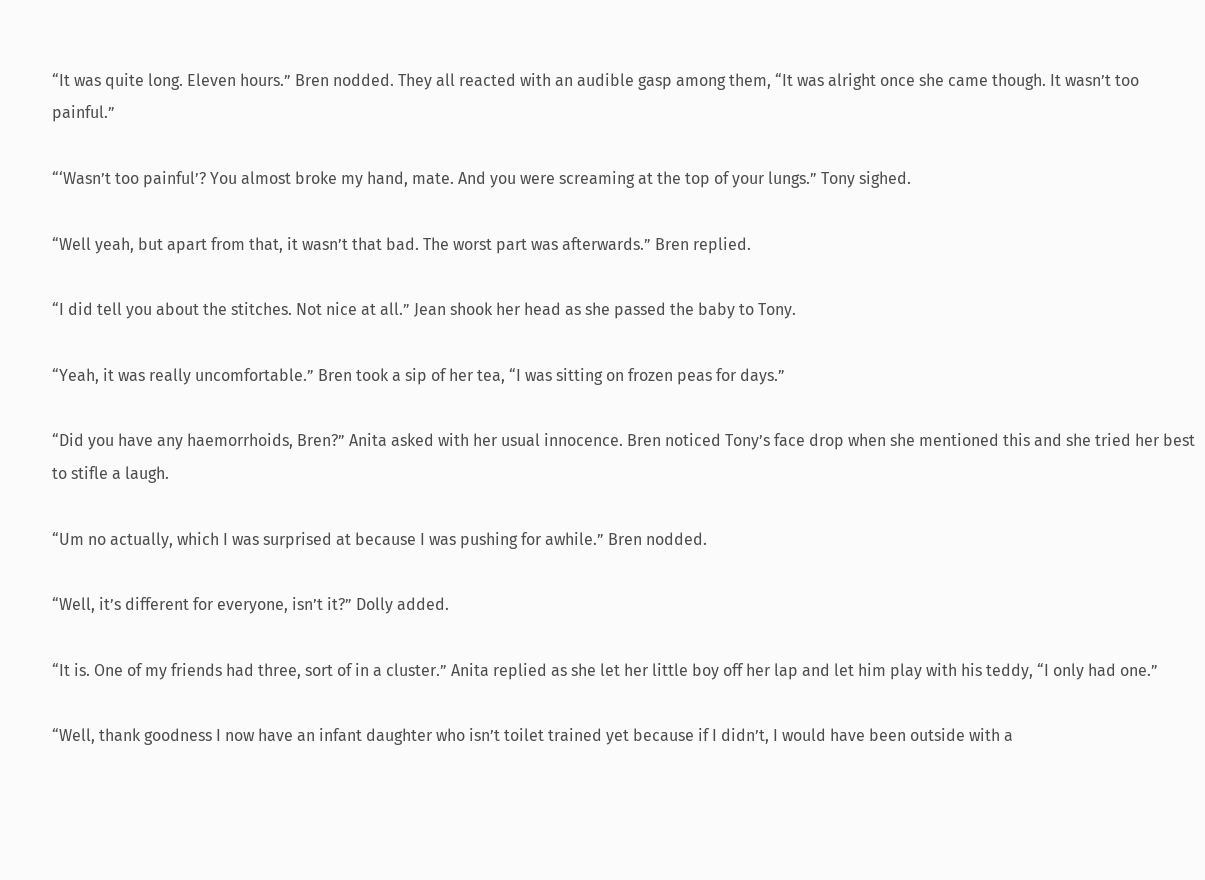“It was quite long. Eleven hours.” Bren nodded. They all reacted with an audible gasp among them, “It was alright once she came though. It wasn’t too painful.”

“‘Wasn’t too painful’? You almost broke my hand, mate. And you were screaming at the top of your lungs.” Tony sighed.

“Well yeah, but apart from that, it wasn’t that bad. The worst part was afterwards.” Bren replied.

“I did tell you about the stitches. Not nice at all.” Jean shook her head as she passed the baby to Tony.

“Yeah, it was really uncomfortable.” Bren took a sip of her tea, “I was sitting on frozen peas for days.”

“Did you have any haemorrhoids, Bren?” Anita asked with her usual innocence. Bren noticed Tony’s face drop when she mentioned this and she tried her best to stifle a laugh.

“Um no actually, which I was surprised at because I was pushing for awhile.” Bren nodded.

“Well, it’s different for everyone, isn’t it?” Dolly added.

“It is. One of my friends had three, sort of in a cluster.” Anita replied as she let her little boy off her lap and let him play with his teddy, “I only had one.”

“Well, thank goodness I now have an infant daughter who isn’t toilet trained yet because if I didn’t, I would have been outside with a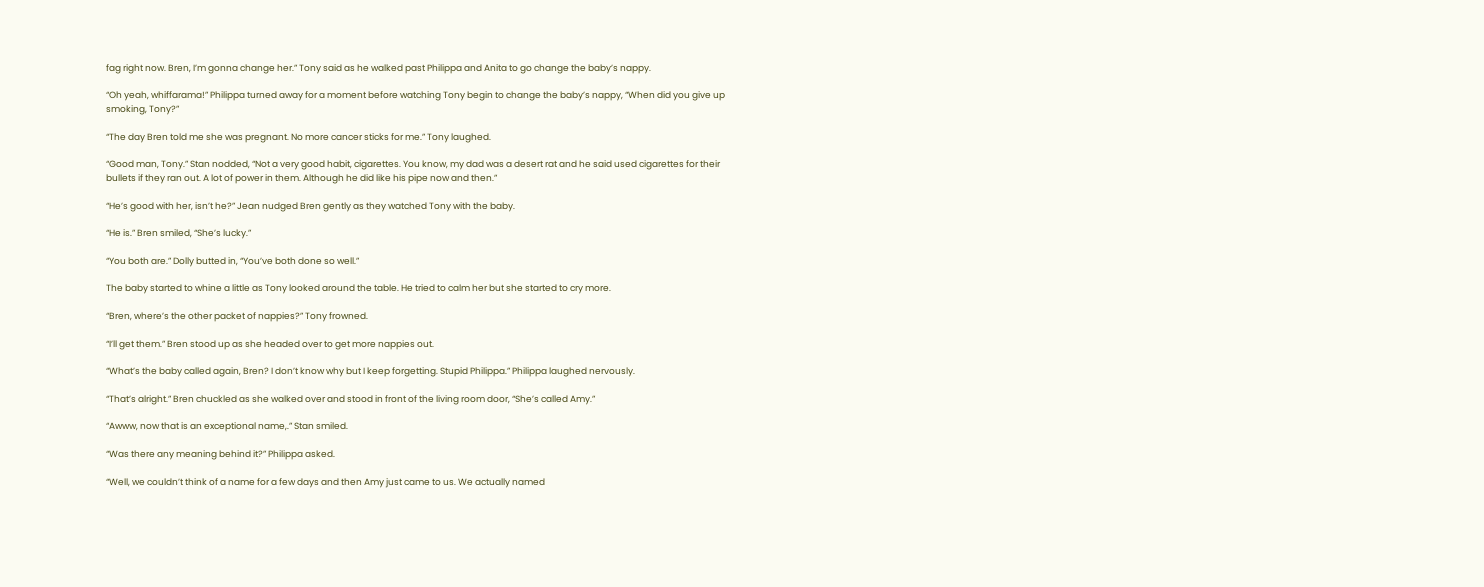fag right now. Bren, I’m gonna change her.” Tony said as he walked past Philippa and Anita to go change the baby’s nappy.

“Oh yeah, whiffarama!” Philippa turned away for a moment before watching Tony begin to change the baby’s nappy, “When did you give up smoking, Tony?”

“The day Bren told me she was pregnant. No more cancer sticks for me.” Tony laughed.

“Good man, Tony.” Stan nodded, “Not a very good habit, cigarettes. You know, my dad was a desert rat and he said used cigarettes for their bullets if they ran out. A lot of power in them. Although he did like his pipe now and then.”

“He’s good with her, isn’t he?” Jean nudged Bren gently as they watched Tony with the baby.

“He is.” Bren smiled, “She’s lucky.”

“You both are.” Dolly butted in, “You’ve both done so well.”

The baby started to whine a little as Tony looked around the table. He tried to calm her but she started to cry more.

“Bren, where’s the other packet of nappies?” Tony frowned.

“I’ll get them.” Bren stood up as she headed over to get more nappies out.

“What’s the baby called again, Bren? I don’t know why but I keep forgetting. Stupid Philippa.” Philippa laughed nervously.

“That’s alright.” Bren chuckled as she walked over and stood in front of the living room door, “She’s called Amy.”

“Awww, now that is an exceptional name,.” Stan smiled.

“Was there any meaning behind it?” Philippa asked.

“Well, we couldn’t think of a name for a few days and then Amy just came to us. We actually named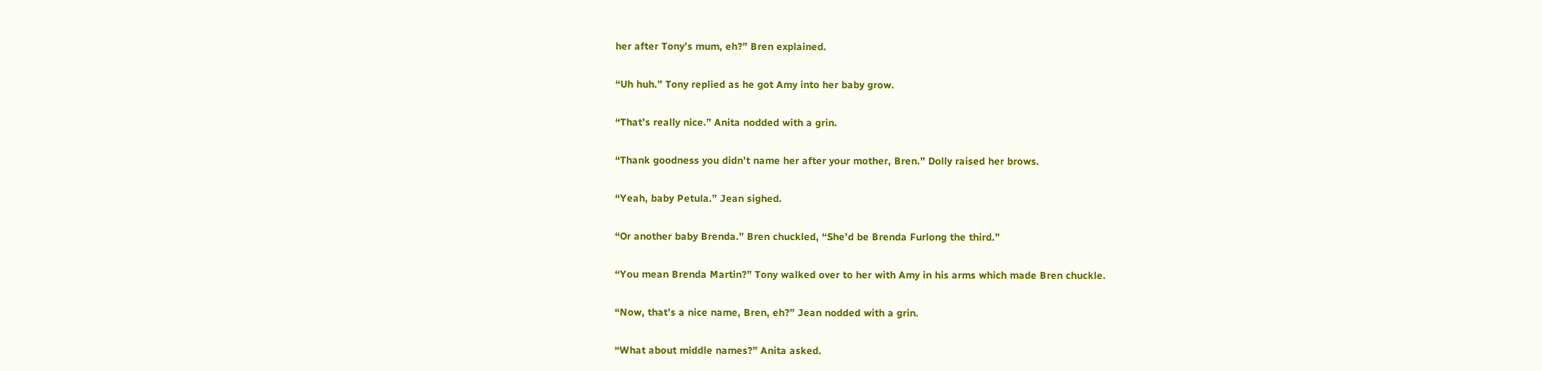her after Tony’s mum, eh?” Bren explained.

“Uh huh.” Tony replied as he got Amy into her baby grow.

“That’s really nice.” Anita nodded with a grin.

“Thank goodness you didn’t name her after your mother, Bren.” Dolly raised her brows.

“Yeah, baby Petula.” Jean sighed.

“Or another baby Brenda.” Bren chuckled, “She’d be Brenda Furlong the third.”

“You mean Brenda Martin?” Tony walked over to her with Amy in his arms which made Bren chuckle.

“Now, that’s a nice name, Bren, eh?” Jean nodded with a grin.

“What about middle names?” Anita asked.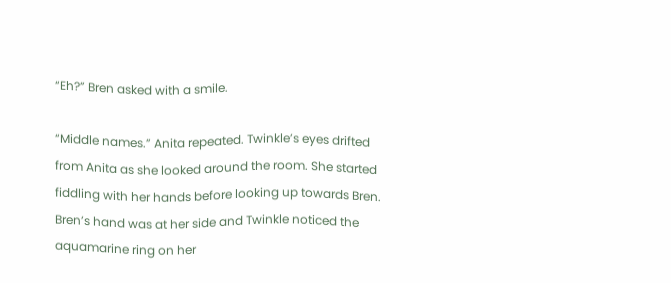“Eh?” Bren asked with a smile.

“Middle names.” Anita repeated. Twinkle’s eyes drifted from Anita as she looked around the room. She started fiddling with her hands before looking up towards Bren. Bren’s hand was at her side and Twinkle noticed the aquamarine ring on her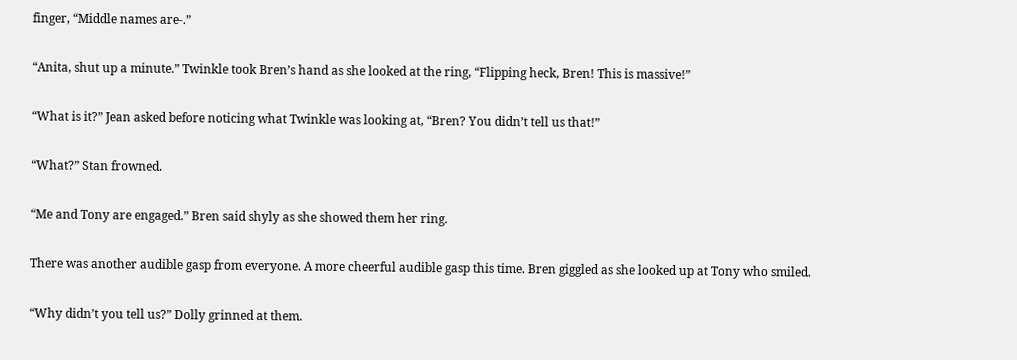finger, “Middle names are-.”

“Anita, shut up a minute.” Twinkle took Bren’s hand as she looked at the ring, “Flipping heck, Bren! This is massive!”

“What is it?” Jean asked before noticing what Twinkle was looking at, “Bren? You didn’t tell us that!”

“What?” Stan frowned.

“Me and Tony are engaged.” Bren said shyly as she showed them her ring.

There was another audible gasp from everyone. A more cheerful audible gasp this time. Bren giggled as she looked up at Tony who smiled.

“Why didn’t you tell us?” Dolly grinned at them.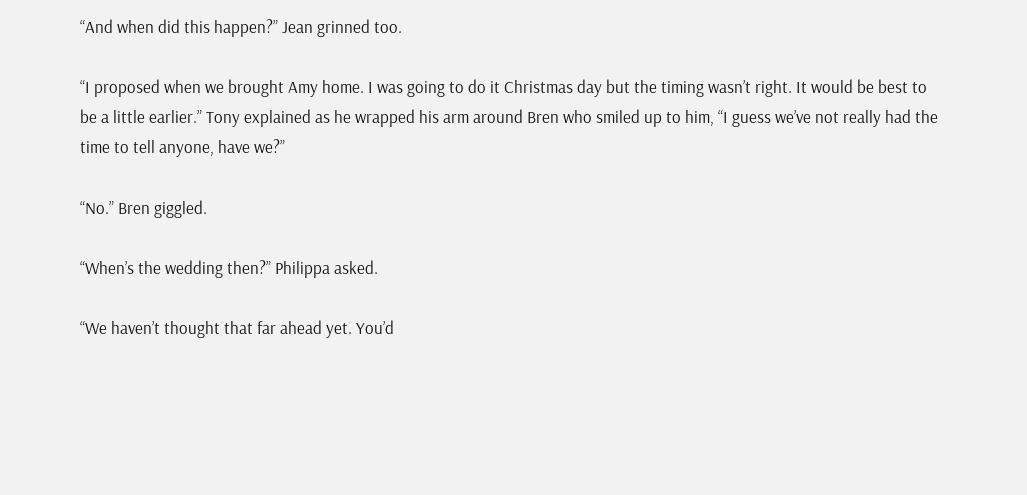“And when did this happen?” Jean grinned too.

“I proposed when we brought Amy home. I was going to do it Christmas day but the timing wasn’t right. It would be best to be a little earlier.” Tony explained as he wrapped his arm around Bren who smiled up to him, “I guess we’ve not really had the time to tell anyone, have we?”

“No.” Bren giggled.

“When’s the wedding then?” Philippa asked.

“We haven’t thought that far ahead yet. You’d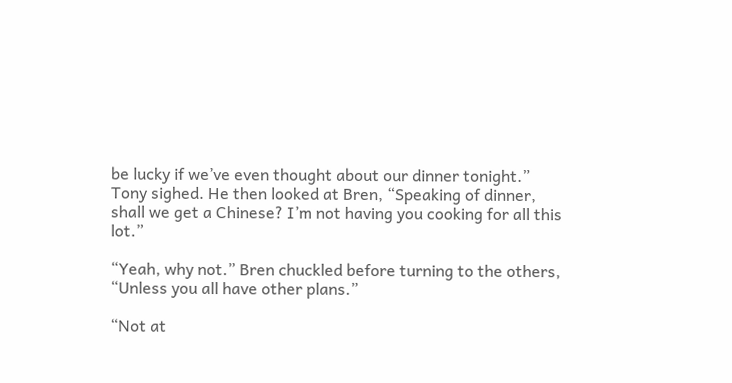be lucky if we’ve even thought about our dinner tonight.” Tony sighed. He then looked at Bren, “Speaking of dinner, shall we get a Chinese? I’m not having you cooking for all this lot.”

“Yeah, why not.” Bren chuckled before turning to the others, “Unless you all have other plans.”

“Not at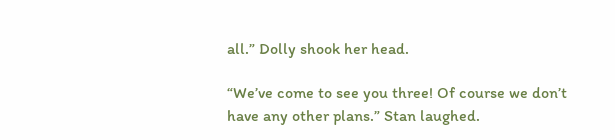all.” Dolly shook her head.

“We’ve come to see you three! Of course we don’t have any other plans.” Stan laughed.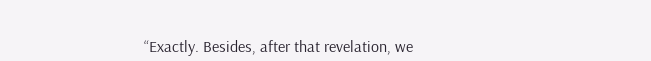“Exactly. Besides, after that revelation, we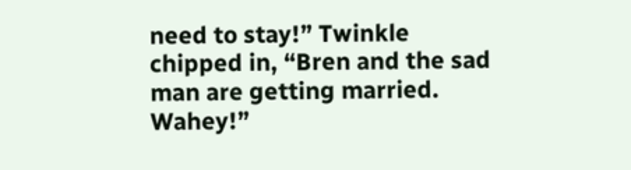need to stay!” Twinkle chipped in, “Bren and the sad man are getting married. Wahey!”